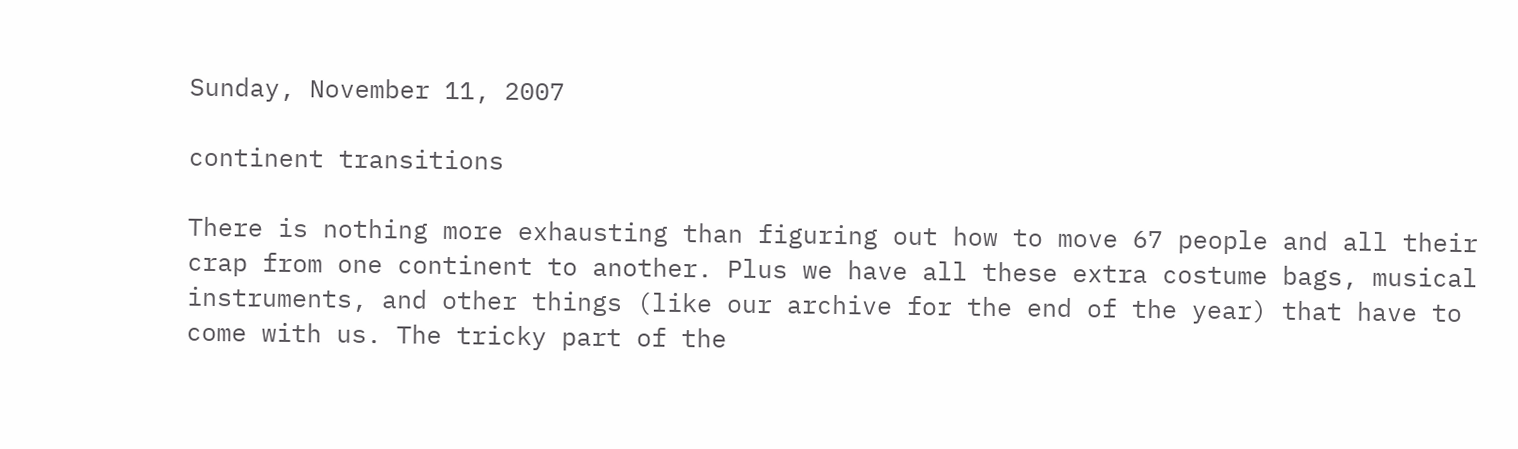Sunday, November 11, 2007

continent transitions

There is nothing more exhausting than figuring out how to move 67 people and all their crap from one continent to another. Plus we have all these extra costume bags, musical instruments, and other things (like our archive for the end of the year) that have to come with us. The tricky part of the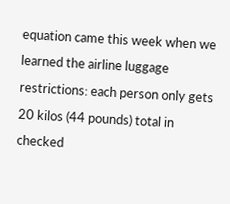equation came this week when we learned the airline luggage restrictions: each person only gets 20 kilos (44 pounds) total in checked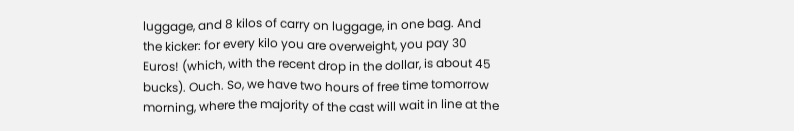luggage, and 8 kilos of carry on luggage, in one bag. And the kicker: for every kilo you are overweight, you pay 30 Euros! (which, with the recent drop in the dollar, is about 45 bucks). Ouch. So, we have two hours of free time tomorrow morning, where the majority of the cast will wait in line at the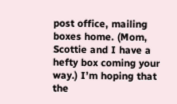post office, mailing boxes home. (Mom, Scottie and I have a hefty box coming your way.) I’m hoping that the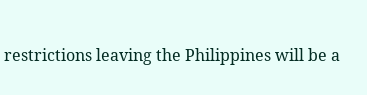restrictions leaving the Philippines will be a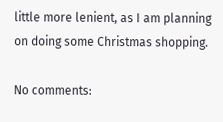little more lenient, as I am planning on doing some Christmas shopping.

No comments: